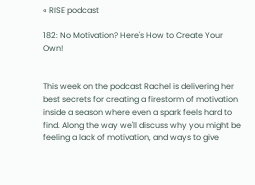« RISE podcast

182: No Motivation? Here's How to Create Your Own!


This week on the podcast Rachel is delivering her best secrets for creating a firestorm of motivation inside a season where even a spark feels hard to find. Along the way we'll discuss why you might be feeling a lack of motivation, and ways to give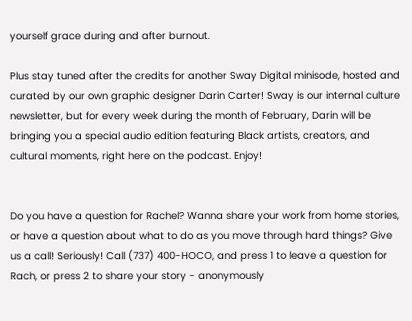yourself grace during and after burnout.

Plus stay tuned after the credits for another Sway Digital minisode, hosted and curated by our own graphic designer Darin Carter! Sway is our internal culture newsletter, but for every week during the month of February, Darin will be bringing you a special audio edition featuring Black artists, creators, and cultural moments, right here on the podcast. Enjoy!


Do you have a question for Rachel? Wanna share your work from home stories, or have a question about what to do as you move through hard things? Give us a call! Seriously! Call (737) 400-HOCO, and press 1 to leave a question for Rach, or press 2 to share your story - anonymously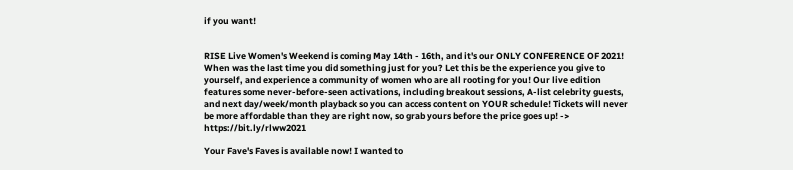if you want!


RISE Live Women's Weekend is coming May 14th - 16th, and it's our ONLY CONFERENCE OF 2021! When was the last time you did something just for you? Let this be the experience you give to yourself, and experience a community of women who are all rooting for you! Our live edition features some never-before-seen activations, including breakout sessions, A-list celebrity guests, and next day/week/month playback so you can access content on YOUR schedule! Tickets will never be more affordable than they are right now, so grab yours before the price goes up! -> https://bit.ly/rlww2021

Your Fave's Faves is available now! I wanted to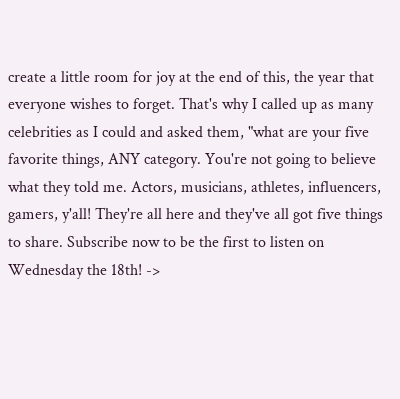create a little room for joy at the end of this, the year that everyone wishes to forget. That's why I called up as many celebrities as I could and asked them, "what are your five favorite things, ANY category. You're not going to believe what they told me. Actors, musicians, athletes, influencers, gamers, y'all! They're all here and they've all got five things to share. Subscribe now to be the first to listen on Wednesday the 18th! ->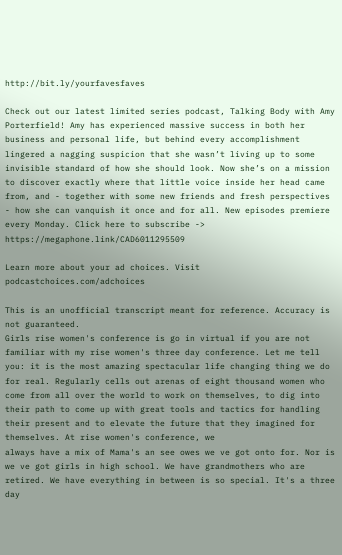http://bit.ly/yourfavesfaves

Check out our latest limited series podcast, Talking Body with Amy Porterfield! Amy has experienced massive success in both her business and personal life, but behind every accomplishment lingered a nagging suspicion that she wasn’t living up to some invisible standard of how she should look. Now she’s on a mission to discover exactly where that little voice inside her head came from, and - together with some new friends and fresh perspectives - how she can vanquish it once and for all. New episodes premiere every Monday. Click here to subscribe -> https://megaphone.link/CAD6011295509

Learn more about your ad choices. Visit podcastchoices.com/adchoices

This is an unofficial transcript meant for reference. Accuracy is not guaranteed.
Girls rise women's conference is go in virtual if you are not familiar with my rise women's three day conference. Let me tell you: it is the most amazing spectacular life changing thing we do for real. Regularly cells out arenas of eight thousand women who come from all over the world to work on themselves, to dig into their path to come up with great tools and tactics for handling their present and to elevate the future that they imagined for themselves. At rise women's conference, we
always have a mix of Mama's an see owes we ve got onto for. Nor is we ve got girls in high school. We have grandmothers who are retired. We have everything in between is so special. It's a three day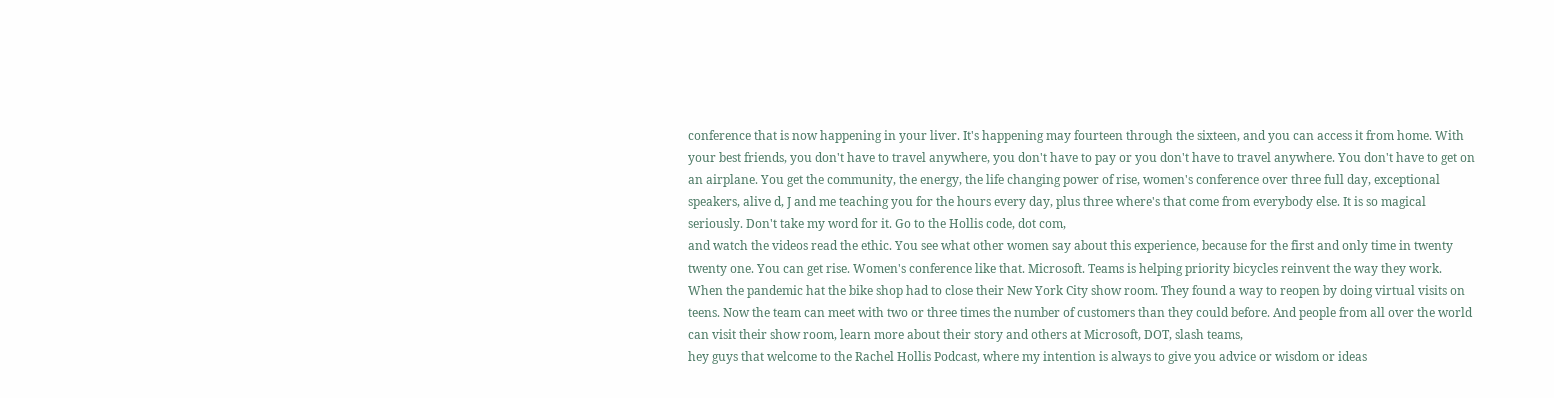conference that is now happening in your liver. It's happening may fourteen through the sixteen, and you can access it from home. With your best friends, you don't have to travel anywhere, you don't have to pay or you don't have to travel anywhere. You don't have to get on an airplane. You get the community, the energy, the life changing power of rise, women's conference over three full day, exceptional speakers, alive d, J and me teaching you for the hours every day, plus three where's that come from everybody else. It is so magical seriously. Don't take my word for it. Go to the Hollis code, dot com,
and watch the videos read the ethic. You see what other women say about this experience, because for the first and only time in twenty twenty one. You can get rise. Women's conference like that. Microsoft. Teams is helping priority bicycles reinvent the way they work. When the pandemic hat the bike shop had to close their New York City show room. They found a way to reopen by doing virtual visits on teens. Now the team can meet with two or three times the number of customers than they could before. And people from all over the world can visit their show room, learn more about their story and others at Microsoft, DOT, slash teams,
hey guys that welcome to the Rachel Hollis Podcast, where my intention is always to give you advice or wisdom or ideas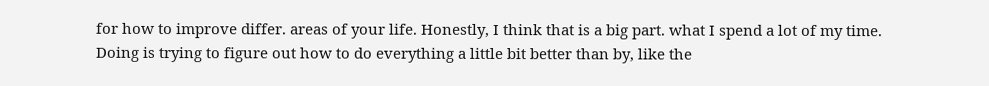for how to improve differ. areas of your life. Honestly, I think that is a big part. what I spend a lot of my time. Doing is trying to figure out how to do everything a little bit better than by, like the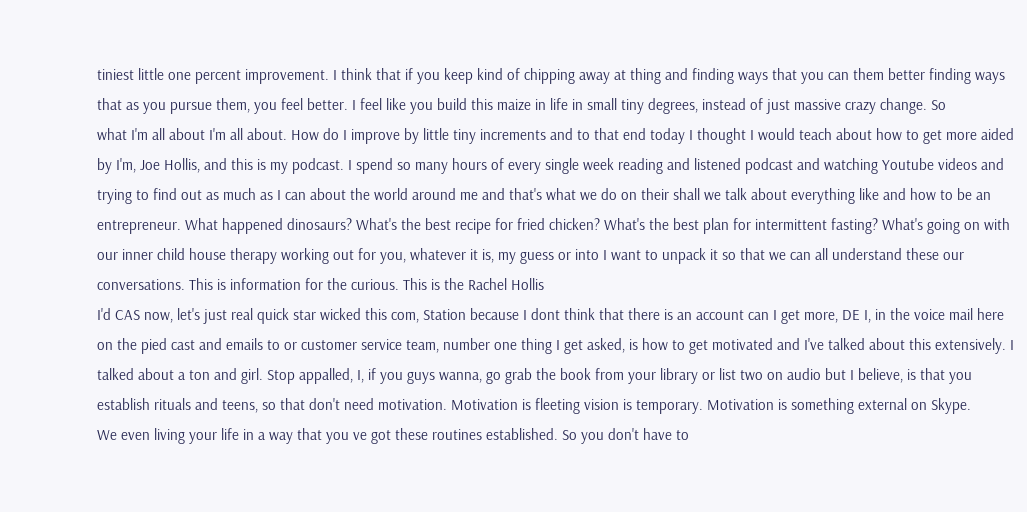tiniest little one percent improvement. I think that if you keep kind of chipping away at thing and finding ways that you can them better finding ways that as you pursue them, you feel better. I feel like you build this maize in life in small tiny degrees, instead of just massive crazy change. So
what I'm all about I'm all about. How do I improve by little tiny increments and to that end today I thought I would teach about how to get more aided by I'm, Joe Hollis, and this is my podcast. I spend so many hours of every single week reading and listened podcast and watching Youtube videos and trying to find out as much as I can about the world around me and that's what we do on their shall we talk about everything like and how to be an entrepreneur. What happened dinosaurs? What's the best recipe for fried chicken? What's the best plan for intermittent fasting? What's going on with our inner child house therapy working out for you, whatever it is, my guess or into I want to unpack it so that we can all understand these our conversations. This is information for the curious. This is the Rachel Hollis
I'd CAS now, let's just real quick star wicked this com, Station because I dont think that there is an account can I get more, DE I, in the voice mail here on the pied cast and emails to or customer service team, number one thing I get asked, is how to get motivated and I've talked about this extensively. I talked about a ton and girl. Stop appalled, I, if you guys wanna, go grab the book from your library or list two on audio but I believe, is that you establish rituals and teens, so that don't need motivation. Motivation is fleeting vision is temporary. Motivation is something external on Skype.
We even living your life in a way that you ve got these routines established. So you don't have to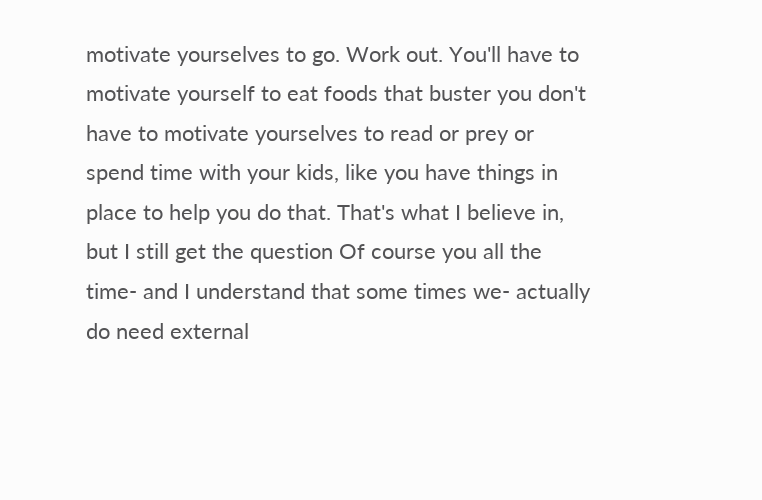motivate yourselves to go. Work out. You'll have to motivate yourself to eat foods that buster you don't have to motivate yourselves to read or prey or spend time with your kids, like you have things in place to help you do that. That's what I believe in, but I still get the question Of course you all the time- and I understand that some times we- actually do need external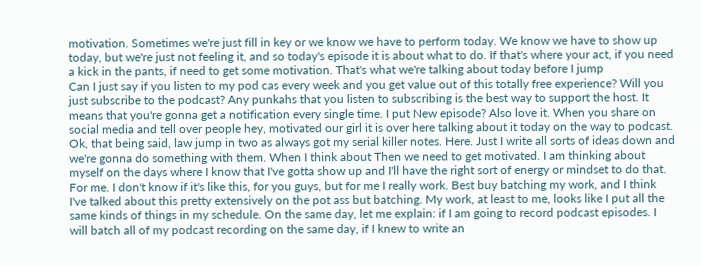motivation. Sometimes we're just fill in key or we know we have to perform today. We know we have to show up today, but we're just not feeling it, and so today's episode it is about what to do. If that's where your act, if you need a kick in the pants, if need to get some motivation. That's what we're talking about today before I jump
Can I just say if you listen to my pod cas every week and you get value out of this totally free experience? Will you just subscribe to the podcast? Any punkahs that you listen to subscribing is the best way to support the host. It means that you're gonna get a notification every single time. I put New episode? Also love it. When you share on social media and tell over people hey, motivated our girl it is over here talking about it today on the way to podcast. Ok, that being said, law jump in two as always got my serial killer notes. Here. Just I write all sorts of ideas down and we're gonna do something with them. When I think about Then we need to get motivated. I am thinking about myself on the days where I know that I've gotta show up and I'll have the right sort of energy or mindset to do that.
For me. I don't know if it's like this, for you guys, but for me I really work. Best buy batching my work, and I think I've talked about this pretty extensively on the pot ass but batching. My work, at least to me, looks like I put all the same kinds of things in my schedule. On the same day, let me explain: if I am going to record podcast episodes. I will batch all of my podcast recording on the same day, if I knew to write an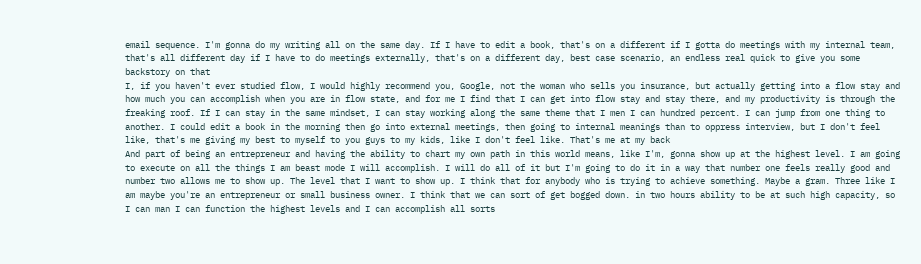email sequence. I'm gonna do my writing all on the same day. If I have to edit a book, that's on a different if I gotta do meetings with my internal team, that's all different day if I have to do meetings externally, that's on a different day, best case scenario, an endless real quick to give you some backstory on that
I, if you haven't ever studied flow, I would highly recommend you, Google, not the woman who sells you insurance, but actually getting into a flow stay and how much you can accomplish when you are in flow state, and for me I find that I can get into flow stay and stay there, and my productivity is through the freaking roof. If I can stay in the same mindset, I can stay working along the same theme that I men I can hundred percent. I can jump from one thing to another. I could edit a book in the morning then go into external meetings, then going to internal meanings than to oppress interview, but I don't feel like, that's me giving my best to myself to you guys to my kids, like I don't feel like. That's me at my back
And part of being an entrepreneur and having the ability to chart my own path in this world means, like I'm, gonna show up at the highest level. I am going to execute on all the things I am beast mode I will accomplish. I will do all of it but I'm going to do it in a way that number one feels really good and number two allows me to show up. The level that I want to show up. I think that for anybody who is trying to achieve something. Maybe a gram. Three like I am maybe you're an entrepreneur or small business owner. I think that we can sort of get bogged down. in two hours ability to be at such high capacity, so I can man I can function the highest levels and I can accomplish all sorts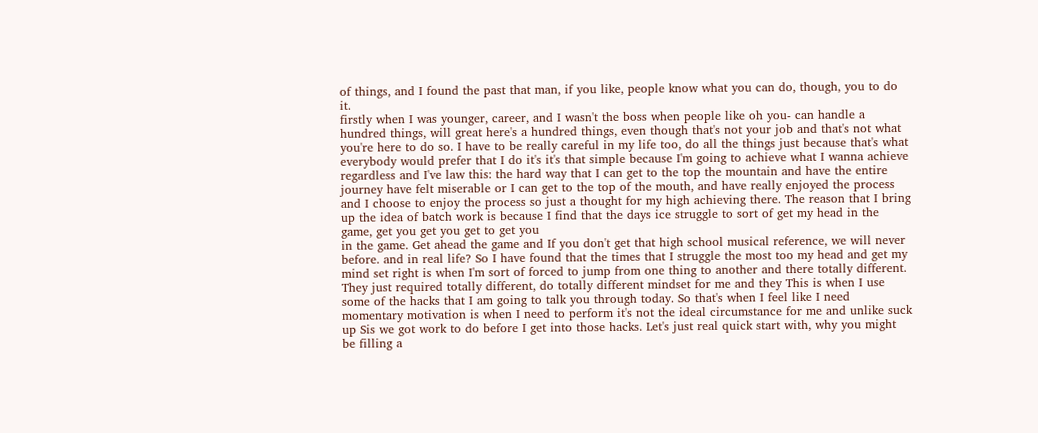of things, and I found the past that man, if you like, people know what you can do, though, you to do it.
firstly when I was younger, career, and I wasn't the boss when people like oh you- can handle a hundred things, will great here's a hundred things, even though that's not your job and that's not what you're here to do so. I have to be really careful in my life too, do all the things just because that's what everybody would prefer that I do it's it's that simple because I'm going to achieve what I wanna achieve regardless and I've law this: the hard way that I can get to the top the mountain and have the entire journey have felt miserable or I can get to the top of the mouth, and have really enjoyed the process and I choose to enjoy the process so just a thought for my high achieving there. The reason that I bring up the idea of batch work is because I find that the days ice struggle to sort of get my head in the game, get you get you get to get you
in the game. Get ahead the game and If you don't get that high school musical reference, we will never before. and in real life? So I have found that the times that I struggle the most too my head and get my mind set right is when I'm sort of forced to jump from one thing to another and there totally different. They just required totally different, do totally different mindset for me and they This is when I use some of the hacks that I am going to talk you through today. So that's when I feel like I need momentary motivation is when I need to perform it's not the ideal circumstance for me and unlike suck up Sis we got work to do before I get into those hacks. Let's just real quick start with, why you might be filling a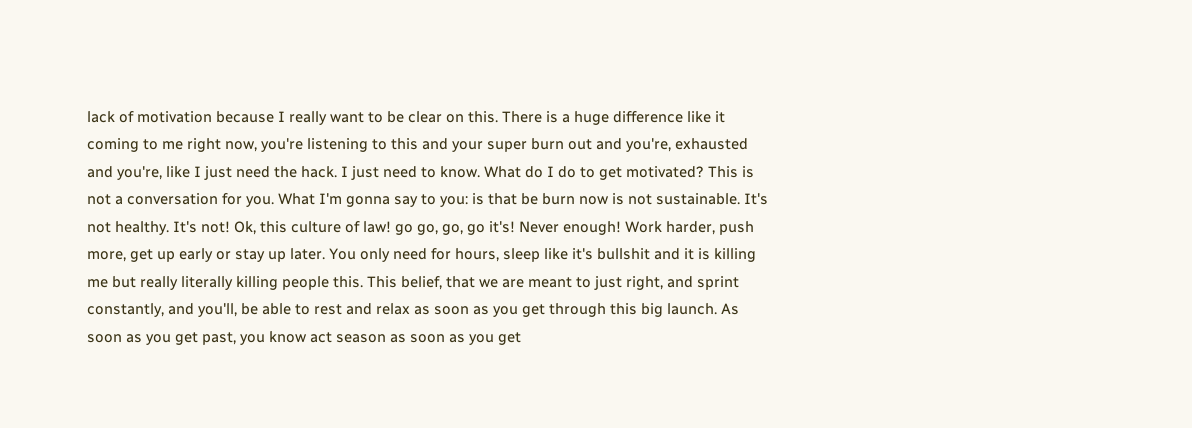lack of motivation because I really want to be clear on this. There is a huge difference like it
coming to me right now, you're listening to this and your super burn out and you're, exhausted and you're, like I just need the hack. I just need to know. What do I do to get motivated? This is not a conversation for you. What I'm gonna say to you: is that be burn now is not sustainable. It's not healthy. It's not! Ok, this culture of law! go go, go, go it's! Never enough! Work harder, push more, get up early or stay up later. You only need for hours, sleep like it's bullshit and it is killing me but really literally killing people this. This belief, that we are meant to just right, and sprint constantly, and you'll, be able to rest and relax as soon as you get through this big launch. As soon as you get past, you know act season as soon as you get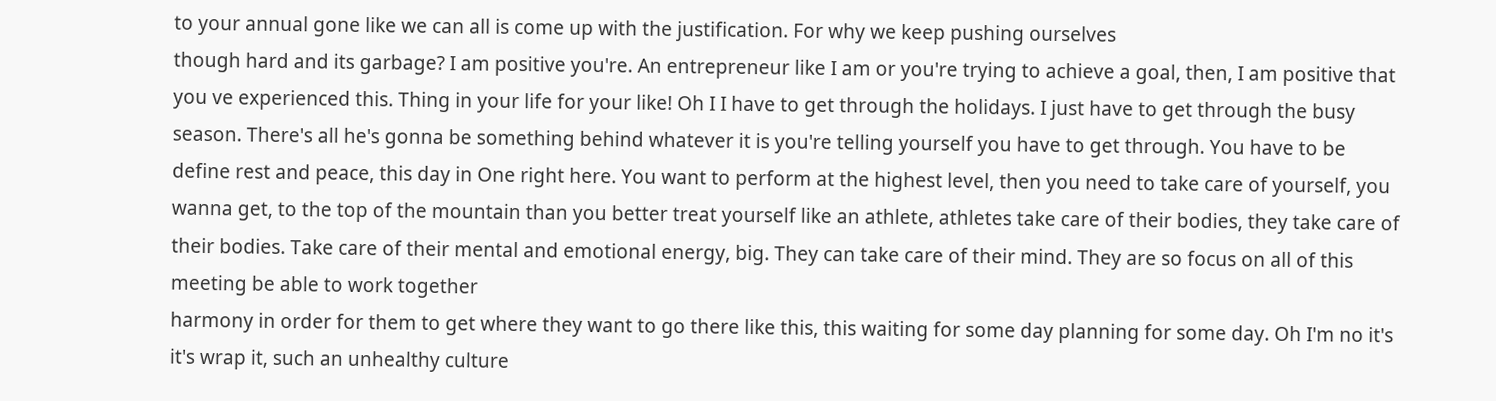to your annual gone like we can all is come up with the justification. For why we keep pushing ourselves
though hard and its garbage? I am positive you're. An entrepreneur like I am or you're trying to achieve a goal, then, I am positive that you ve experienced this. Thing in your life for your like! Oh I I have to get through the holidays. I just have to get through the busy season. There's all he's gonna be something behind whatever it is you're telling yourself you have to get through. You have to be define rest and peace, this day in One right here. You want to perform at the highest level, then you need to take care of yourself, you wanna get, to the top of the mountain than you better treat yourself like an athlete, athletes take care of their bodies, they take care of their bodies. Take care of their mental and emotional energy, big. They can take care of their mind. They are so focus on all of this meeting be able to work together
harmony in order for them to get where they want to go there like this, this waiting for some day planning for some day. Oh I'm no it's it's wrap it, such an unhealthy culture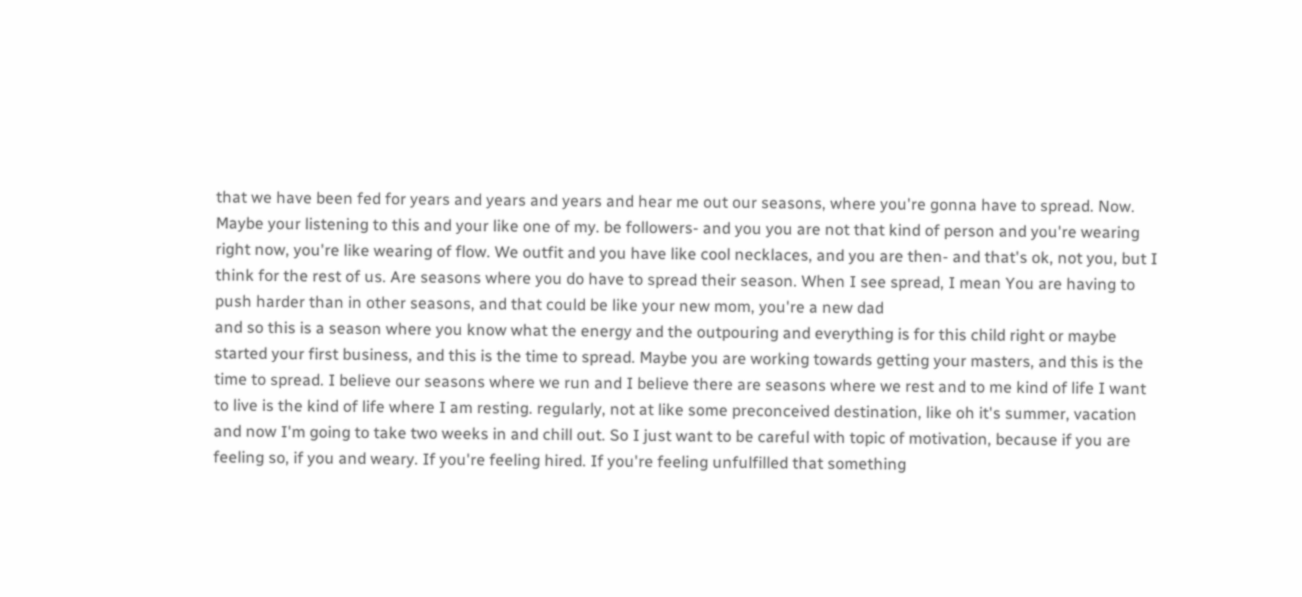that we have been fed for years and years and years and hear me out our seasons, where you're gonna have to spread. Now. Maybe your listening to this and your like one of my. be followers- and you you are not that kind of person and you're wearing right now, you're like wearing of flow. We outfit and you have like cool necklaces, and you are then- and that's ok, not you, but I think for the rest of us. Are seasons where you do have to spread their season. When I see spread, I mean You are having to push harder than in other seasons, and that could be like your new mom, you're a new dad
and so this is a season where you know what the energy and the outpouring and everything is for this child right or maybe started your first business, and this is the time to spread. Maybe you are working towards getting your masters, and this is the time to spread. I believe our seasons where we run and I believe there are seasons where we rest and to me kind of life I want to live is the kind of life where I am resting. regularly, not at like some preconceived destination, like oh it's summer, vacation and now I'm going to take two weeks in and chill out. So I just want to be careful with topic of motivation, because if you are feeling so, if you and weary. If you're feeling hired. If you're feeling unfulfilled that something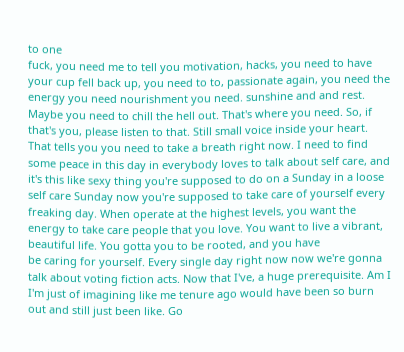to one
fuck, you need me to tell you motivation, hacks, you need to have your cup fell back up, you need to to, passionate again, you need the energy you need nourishment you need. sunshine and and rest. Maybe you need to chill the hell out. That's where you need. So, if that's you, please listen to that. Still small voice inside your heart. That tells you you need to take a breath right now. I need to find some peace in this day in everybody loves to talk about self care, and it's this like sexy thing you're supposed to do on a Sunday in a loose self care Sunday now you're supposed to take care of yourself every freaking day. When operate at the highest levels, you want the energy to take care people that you love. You want to live a vibrant, beautiful life. You gotta you to be rooted, and you have
be caring for yourself. Every single day right now now we're gonna talk about voting fiction acts. Now that I've, a huge prerequisite. Am I I'm just of imagining like me tenure ago would have been so burn out and still just been like. Go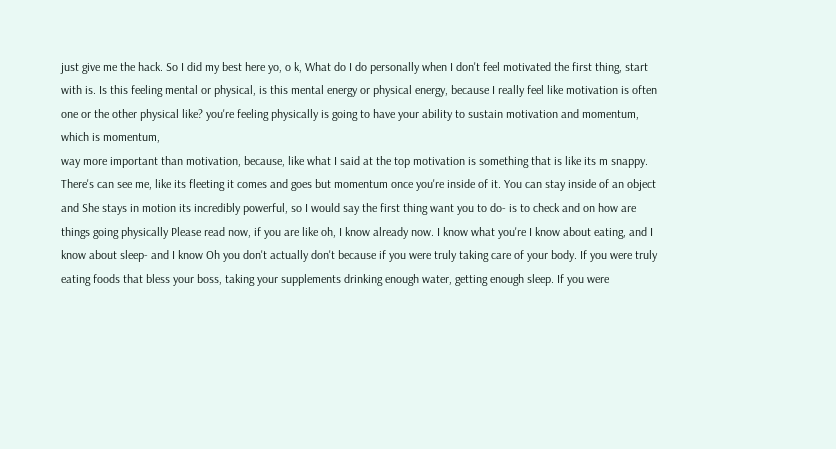just give me the hack. So I did my best here yo, o k, What do I do personally when I don't feel motivated the first thing, start with is. Is this feeling mental or physical, is this mental energy or physical energy, because I really feel like motivation is often one or the other physical like? you're feeling physically is going to have your ability to sustain motivation and momentum, which is momentum,
way more important than motivation, because, like what I said at the top motivation is something that is like its m snappy. There's can see me, like its fleeting it comes and goes but momentum once you're inside of it. You can stay inside of an object and She stays in motion its incredibly powerful, so I would say the first thing want you to do- is to check and on how are things going physically Please read now, if you are like oh, I know already now. I know what you're I know about eating, and I know about sleep- and I know Oh you don't actually don't because if you were truly taking care of your body. If you were truly eating foods that bless your boss, taking your supplements drinking enough water, getting enough sleep. If you were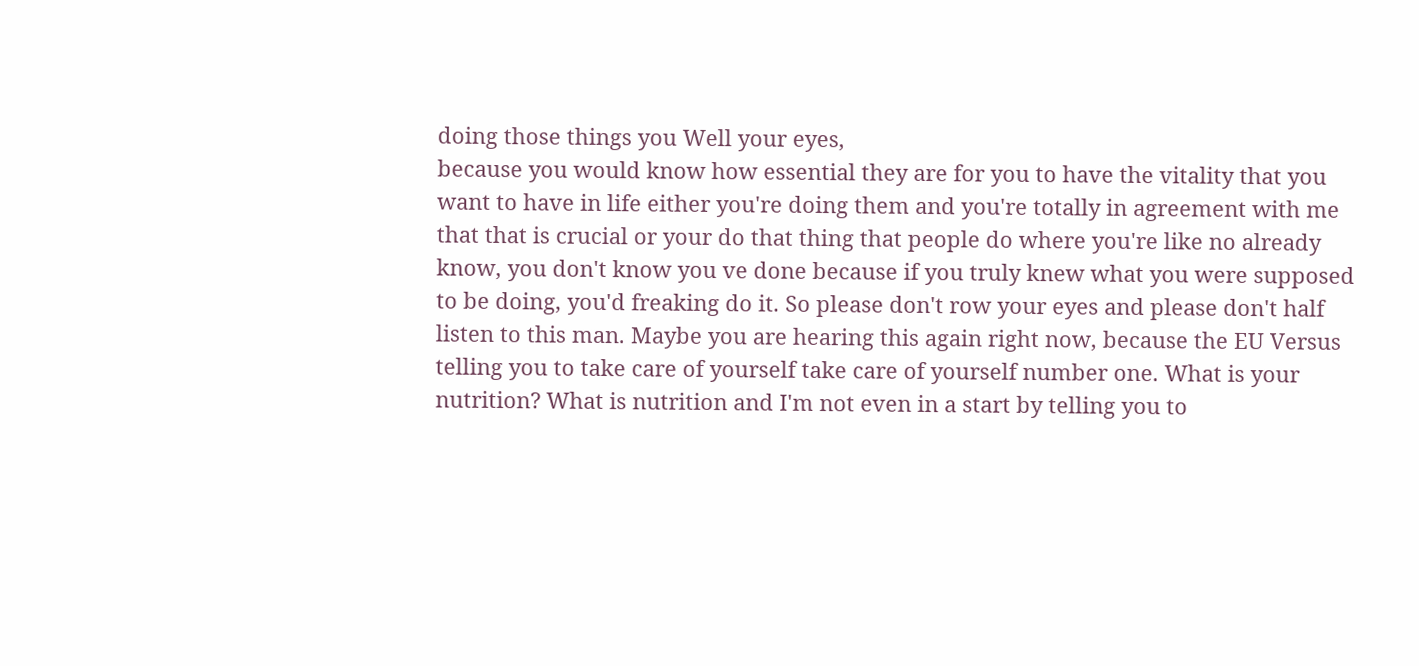doing those things you Well your eyes,
because you would know how essential they are for you to have the vitality that you want to have in life either you're doing them and you're totally in agreement with me that that is crucial or your do that thing that people do where you're like no already know, you don't know you ve done because if you truly knew what you were supposed to be doing, you'd freaking do it. So please don't row your eyes and please don't half listen to this man. Maybe you are hearing this again right now, because the EU Versus telling you to take care of yourself take care of yourself number one. What is your nutrition? What is nutrition and I'm not even in a start by telling you to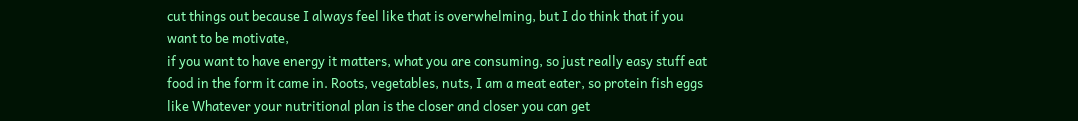cut things out because I always feel like that is overwhelming, but I do think that if you want to be motivate,
if you want to have energy it matters, what you are consuming, so just really easy stuff eat food in the form it came in. Roots, vegetables, nuts, I am a meat eater, so protein fish eggs like Whatever your nutritional plan is the closer and closer you can get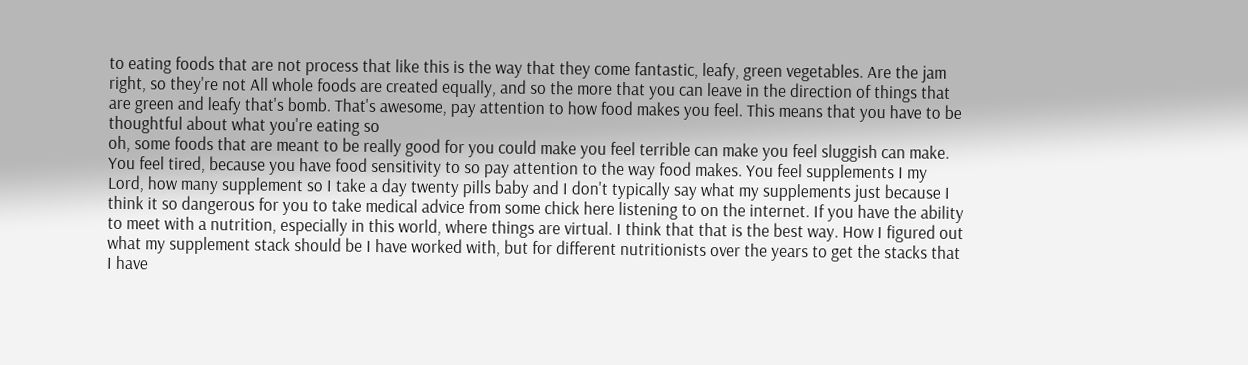to eating foods that are not process that like this is the way that they come fantastic, leafy, green vegetables. Are the jam right, so they're not All whole foods are created equally, and so the more that you can leave in the direction of things that are green and leafy that's bomb. That's awesome, pay attention to how food makes you feel. This means that you have to be thoughtful about what you're eating so
oh, some foods that are meant to be really good for you could make you feel terrible can make you feel sluggish can make. You feel tired, because you have food sensitivity to so pay attention to the way food makes. You feel supplements I my Lord, how many supplement so I take a day twenty pills baby and I don't typically say what my supplements just because I think it so dangerous for you to take medical advice from some chick here listening to on the internet. If you have the ability to meet with a nutrition, especially in this world, where things are virtual. I think that that is the best way. How I figured out what my supplement stack should be I have worked with, but for different nutritionists over the years to get the stacks that I have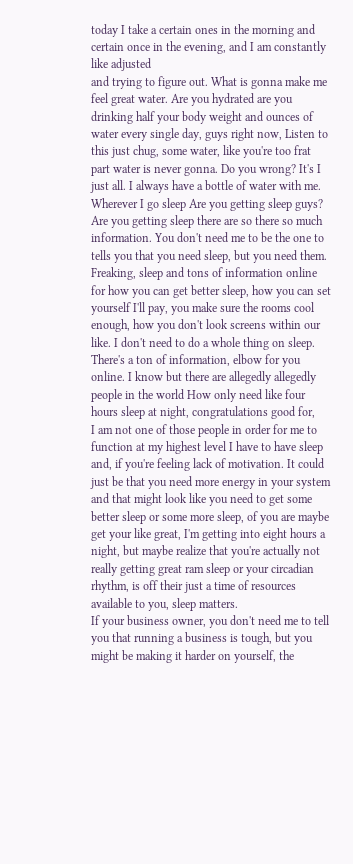today I take a certain ones in the morning and certain once in the evening, and I am constantly like adjusted
and trying to figure out. What is gonna make me feel great water. Are you hydrated are you drinking half your body weight and ounces of water every single day, guys right now, Listen to this just chug, some water, like you're too frat part water is never gonna. Do you wrong? It's I just all. I always have a bottle of water with me. Wherever I go sleep Are you getting sleep guys? Are you getting sleep there are so there so much information. You don't need me to be the one to tells you that you need sleep, but you need them. Freaking, sleep and tons of information online for how you can get better sleep, how you can set yourself I'll pay, you make sure the rooms cool enough, how you don't look screens within our like. I don't need to do a whole thing on sleep. There's a ton of information, elbow for you online. I know but there are allegedly allegedly people in the world How only need like four hours sleep at night, congratulations good for,
I am not one of those people in order for me to function at my highest level I have to have sleep and, if you're feeling lack of motivation. It could just be that you need more energy in your system and that might look like you need to get some better sleep or some more sleep, of you are maybe get your like great, I'm getting into eight hours a night, but maybe realize that you're actually not really getting great ram sleep or your circadian rhythm, is off their just a time of resources available to you, sleep matters.
If your business owner, you don't need me to tell you that running a business is tough, but you might be making it harder on yourself, the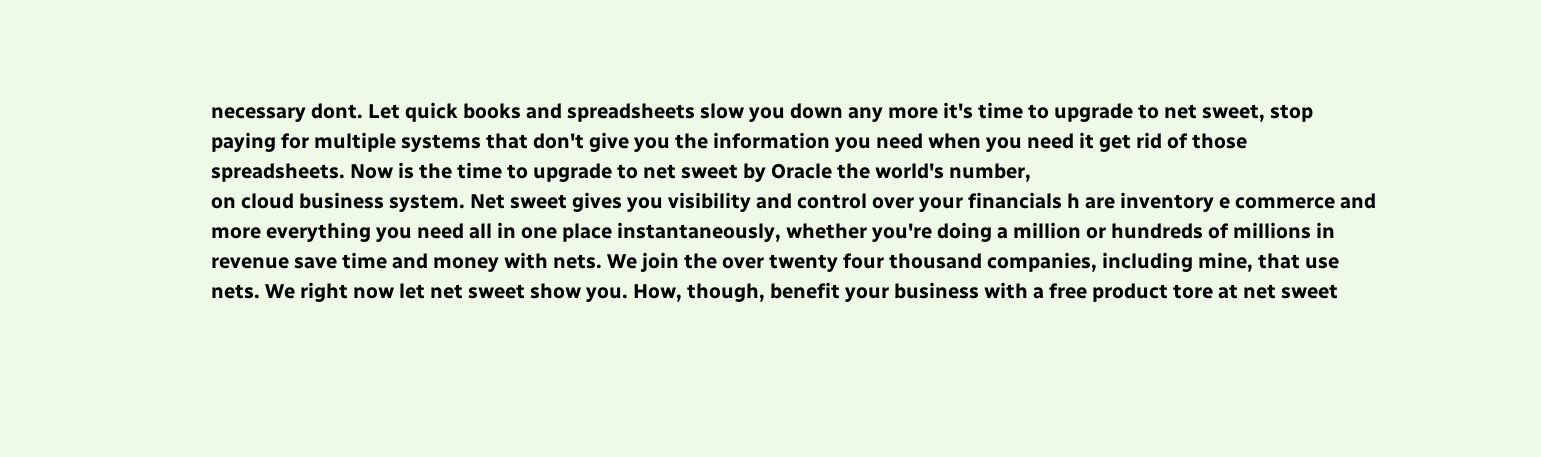necessary dont. Let quick books and spreadsheets slow you down any more it's time to upgrade to net sweet, stop paying for multiple systems that don't give you the information you need when you need it get rid of those spreadsheets. Now is the time to upgrade to net sweet by Oracle the world's number,
on cloud business system. Net sweet gives you visibility and control over your financials h are inventory e commerce and more everything you need all in one place instantaneously, whether you're doing a million or hundreds of millions in revenue save time and money with nets. We join the over twenty four thousand companies, including mine, that use nets. We right now let net sweet show you. How, though, benefit your business with a free product tore at net sweet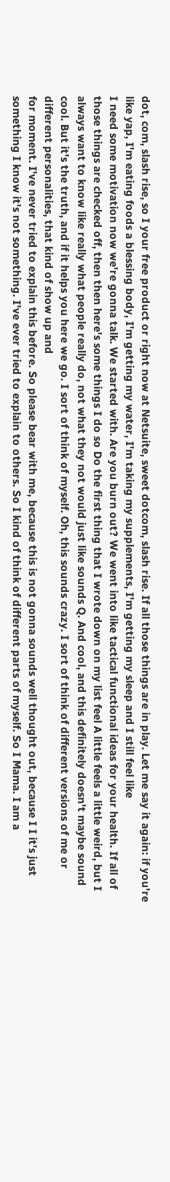dot, com, slash rise, so I your free product or right now at Netsuite, sweet dotcom, slash rise. If all those things are in play. Let me say it again: if you're like yap, I'm eating foods a blessing body, I'm getting my water, I'm taking my supplements, I'm getting my sleep and I still feel like
I need some motivation now we're gonna talk. We started with. Are you burn out? We went into like tactical functional ideas for your health. If all of those things are checked off, then then here's some things I do so Do the first thing that I wrote down on my list feel A little feels a little weird, but I always want to know like really what people really do, not what they not would just like sounds Q. And cool, and this definitely doesn't maybe sound cool. But it's the truth, and if it helps you here we go. I sort of think of myself. Oh, this sounds crazy. I sort of think of different versions of me or different personalities, that kind of show up and
for moment. I've never tried to explain this before. So please bear with me, because this is not gonna sounds well thought out, because I I it's just something I know it's not something. I've ever tried to explain to others. So I kind of think of different parts of myself. So I Mama. I am a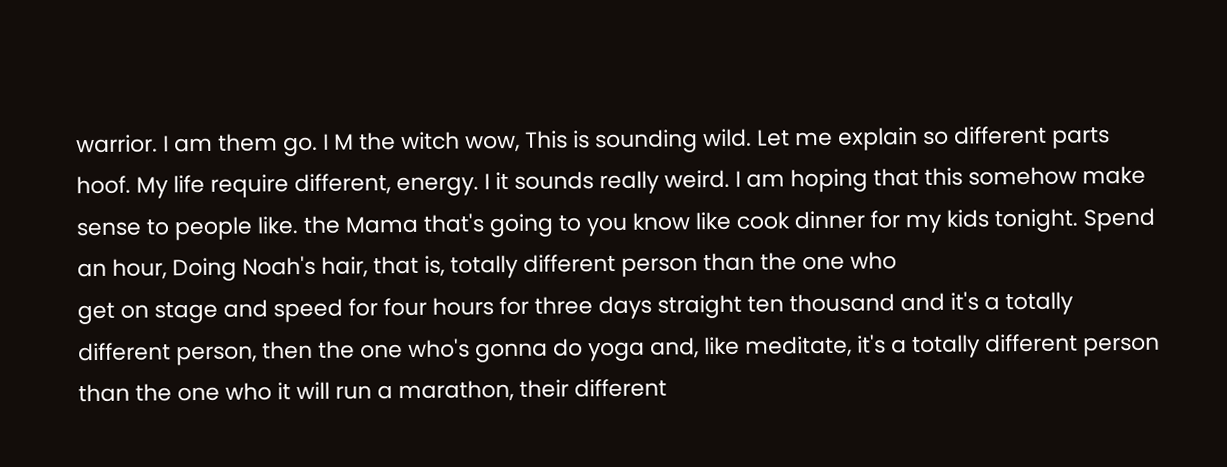warrior. I am them go. I M the witch wow, This is sounding wild. Let me explain so different parts hoof. My life require different, energy. I it sounds really weird. I am hoping that this somehow make sense to people like. the Mama that's going to you know like cook dinner for my kids tonight. Spend an hour, Doing Noah's hair, that is, totally different person than the one who
get on stage and speed for four hours for three days straight ten thousand and it's a totally different person, then the one who's gonna do yoga and, like meditate, it's a totally different person than the one who it will run a marathon, their different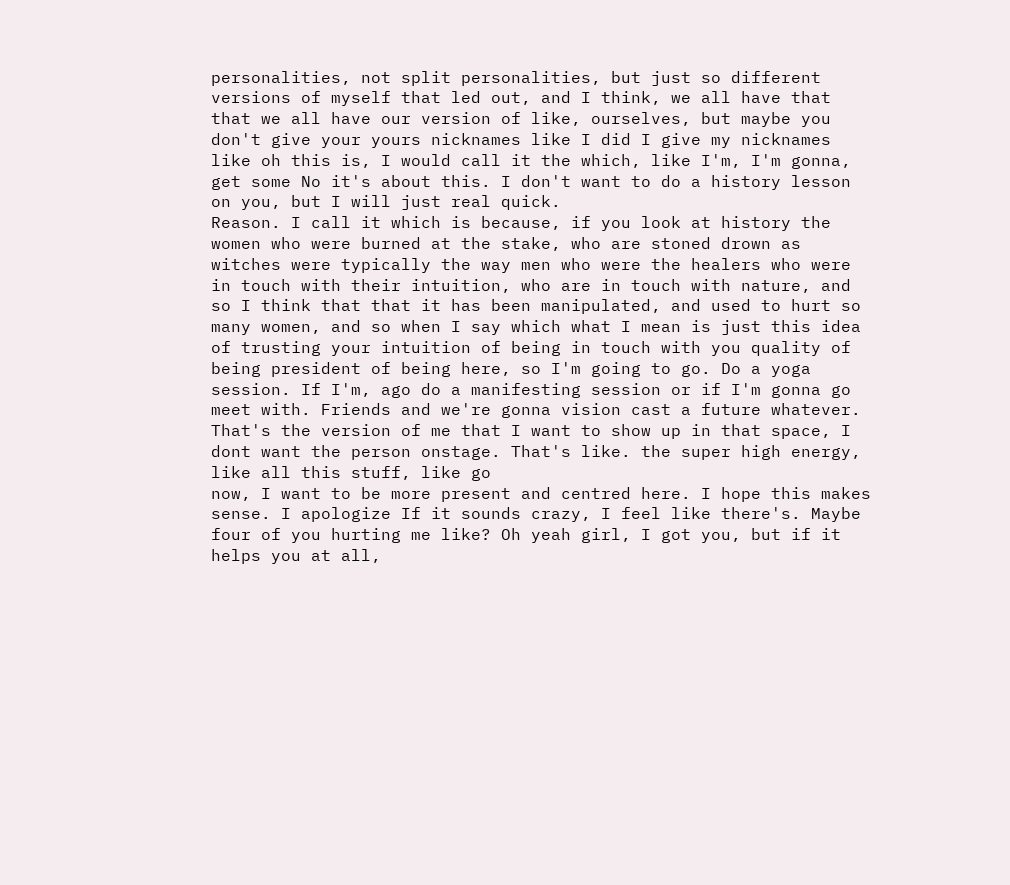personalities, not split personalities, but just so different versions of myself that led out, and I think, we all have that that we all have our version of like, ourselves, but maybe you don't give your yours nicknames like I did I give my nicknames like oh this is, I would call it the which, like I'm, I'm gonna, get some No it's about this. I don't want to do a history lesson on you, but I will just real quick.
Reason. I call it which is because, if you look at history the women who were burned at the stake, who are stoned drown as witches were typically the way men who were the healers who were in touch with their intuition, who are in touch with nature, and so I think that that it has been manipulated, and used to hurt so many women, and so when I say which what I mean is just this idea of trusting your intuition of being in touch with you quality of being president of being here, so I'm going to go. Do a yoga session. If I'm, ago do a manifesting session or if I'm gonna go meet with. Friends and we're gonna vision cast a future whatever. That's the version of me that I want to show up in that space, I dont want the person onstage. That's like. the super high energy, like all this stuff, like go
now, I want to be more present and centred here. I hope this makes sense. I apologize If it sounds crazy, I feel like there's. Maybe four of you hurting me like? Oh yeah girl, I got you, but if it helps you at all,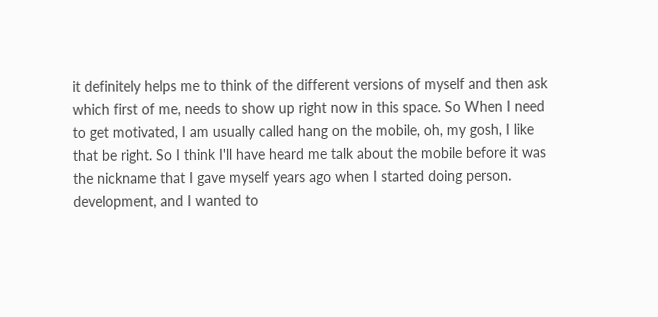it definitely helps me to think of the different versions of myself and then ask which first of me, needs to show up right now in this space. So When I need to get motivated, I am usually called hang on the mobile, oh, my gosh, I like that be right. So I think I'll have heard me talk about the mobile before it was the nickname that I gave myself years ago when I started doing person. development, and I wanted to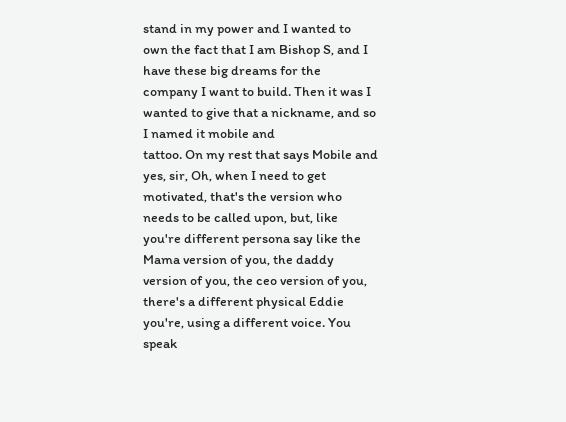stand in my power and I wanted to own the fact that I am Bishop S, and I have these big dreams for the company I want to build. Then it was I wanted to give that a nickname, and so I named it mobile and
tattoo. On my rest that says Mobile and yes, sir, Oh, when I need to get motivated, that's the version who needs to be called upon, but, like you're different persona say like the Mama version of you, the daddy version of you, the ceo version of you, there's a different physical Eddie you're, using a different voice. You speak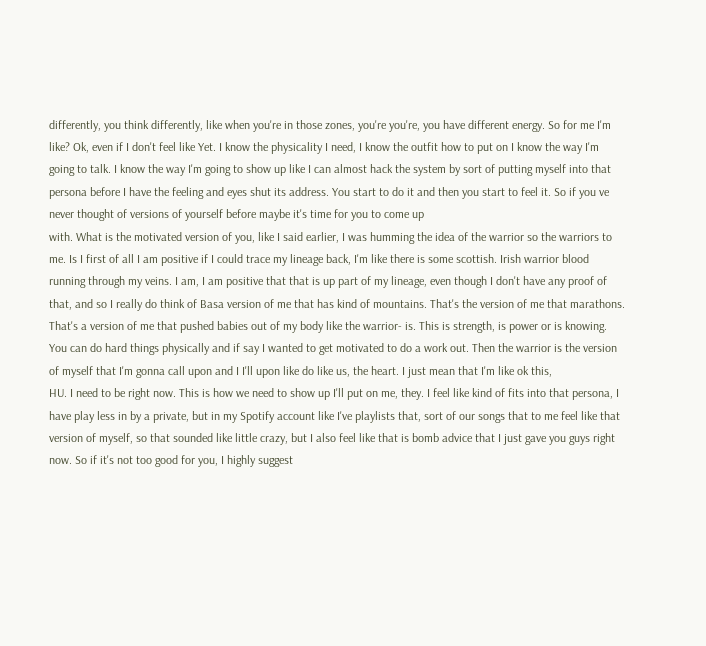differently, you think differently, like when you're in those zones, you're you're, you have different energy. So for me I'm like? Ok, even if I don't feel like Yet. I know the physicality I need, I know the outfit how to put on I know the way I'm going to talk. I know the way I'm going to show up like I can almost hack the system by sort of putting myself into that persona before I have the feeling and eyes shut its address. You start to do it and then you start to feel it. So if you ve never thought of versions of yourself before maybe it's time for you to come up
with. What is the motivated version of you, like I said earlier, I was humming the idea of the warrior so the warriors to me. Is I first of all I am positive if I could trace my lineage back, I'm like there is some scottish. Irish warrior blood running through my veins. I am, I am positive that that is up part of my lineage, even though I don't have any proof of that, and so I really do think of Basa version of me that has kind of mountains. That's the version of me that marathons. That's a version of me that pushed babies out of my body like the warrior- is. This is strength, is power or is knowing. You can do hard things physically and if say I wanted to get motivated to do a work out. Then the warrior is the version of myself that I'm gonna call upon and I I'll upon like do like us, the heart. I just mean that I'm like ok this,
HU. I need to be right now. This is how we need to show up I'll put on me, they. I feel like kind of fits into that persona, I have play less in by a private, but in my Spotify account like I've playlists that, sort of our songs that to me feel like that version of myself, so that sounded like little crazy, but I also feel like that is bomb advice that I just gave you guys right now. So if it's not too good for you, I highly suggest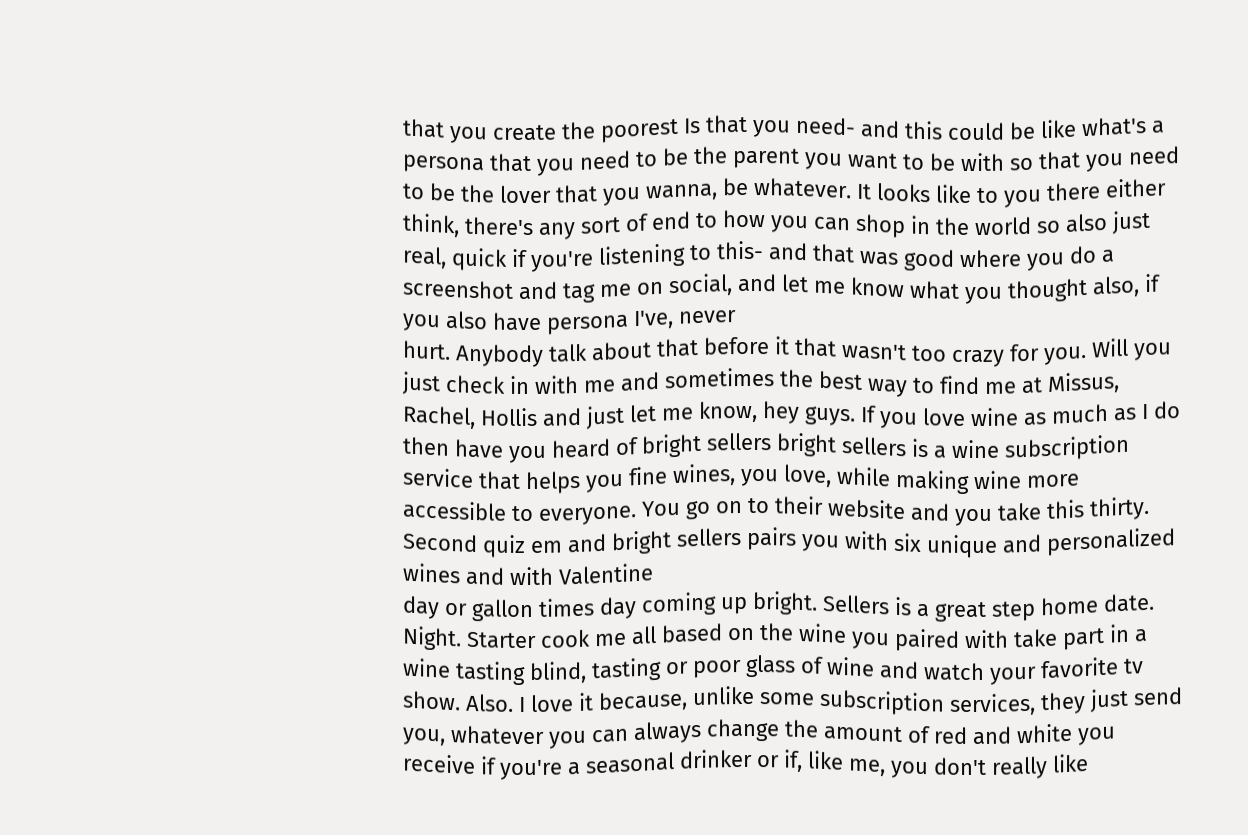that you create the poorest Is that you need- and this could be like what's a persona that you need to be the parent you want to be with so that you need to be the lover that you wanna, be whatever. It looks like to you there either think, there's any sort of end to how you can shop in the world so also just real, quick if you're listening to this- and that was good where you do a screenshot and tag me on social, and let me know what you thought also, if you also have persona I've, never
hurt. Anybody talk about that before it that wasn't too crazy for you. Will you just check in with me and sometimes the best way to find me at Missus, Rachel, Hollis and just let me know, hey guys. If you love wine as much as I do then have you heard of bright sellers bright sellers is a wine subscription service that helps you fine wines, you love, while making wine more accessible to everyone. You go on to their website and you take this thirty. Second quiz em and bright sellers pairs you with six unique and personalized wines and with Valentine
day or gallon times day coming up bright. Sellers is a great step home date. Night. Starter cook me all based on the wine you paired with take part in a wine tasting blind, tasting or poor glass of wine and watch your favorite tv show. Also. I love it because, unlike some subscription services, they just send you, whatever you can always change the amount of red and white you receive if you're a seasonal drinker or if, like me, you don't really like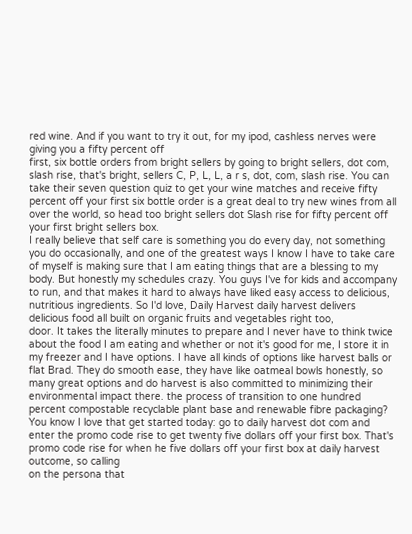red wine. And if you want to try it out, for my ipod, cashless nerves were giving you a fifty percent off
first, six bottle orders from bright sellers by going to bright sellers, dot com, slash rise, that's bright, sellers C, P, L, L, a r s, dot, com, slash rise. You can take their seven question quiz to get your wine matches and receive fifty percent off your first six bottle order is a great deal to try new wines from all over the world, so head too bright sellers dot Slash rise for fifty percent off your first bright sellers box.
I really believe that self care is something you do every day, not something you do occasionally, and one of the greatest ways I know I have to take care of myself is making sure that I am eating things that are a blessing to my body. But honestly my schedules crazy. You guys I've for kids and accompany to run, and that makes it hard to always have liked easy access to delicious, nutritious ingredients. So I'd love, Daily Harvest daily harvest delivers delicious food all built on organic fruits and vegetables right too,
door. It takes the literally minutes to prepare and I never have to think twice about the food I am eating and whether or not it's good for me, I store it in my freezer and I have options. I have all kinds of options like harvest balls or flat Brad. They do smooth ease, they have like oatmeal bowls honestly, so many great options and do harvest is also committed to minimizing their environmental impact there. the process of transition to one hundred percent compostable recyclable plant base and renewable fibre packaging? You know I love that get started today: go to daily harvest dot com and enter the promo code rise to get twenty five dollars off your first box. That's promo code rise for when he five dollars off your first box at daily harvest outcome, so calling
on the persona that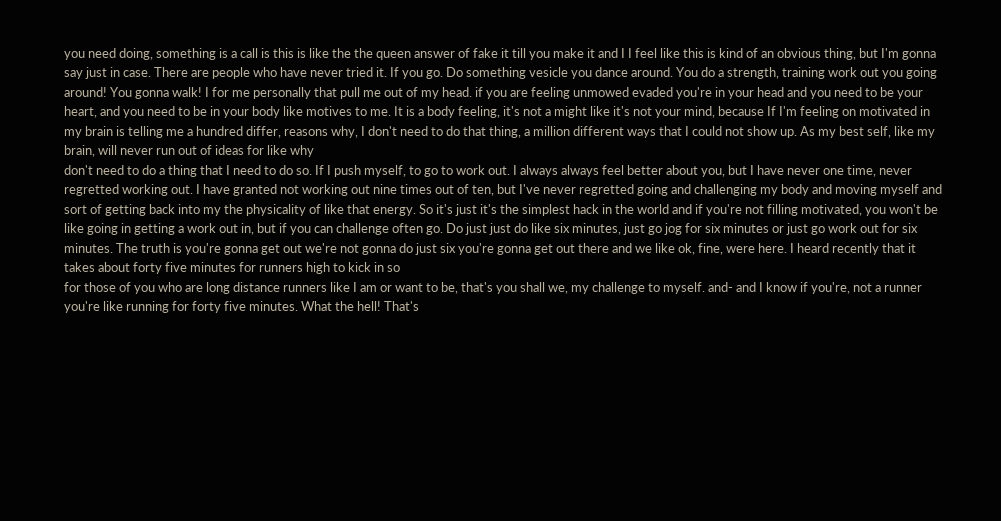you need doing, something is a call is this is like the the queen answer of fake it till you make it and I I feel like this is kind of an obvious thing, but I'm gonna say just in case. There are people who have never tried it. If you go. Do something vesicle you dance around. You do a strength, training work out you going around! You gonna walk! I for me personally that pull me out of my head. if you are feeling unmowed evaded you're in your head and you need to be your heart, and you need to be in your body like motives to me. It is a body feeling, it's not a might like it's not your mind, because If I'm feeling on motivated in my brain is telling me a hundred differ, reasons why, I don't need to do that thing, a million different ways that I could not show up. As my best self, like my brain, will never run out of ideas for like why
don't need to do a thing that I need to do so. If I push myself, to go to work out. I always always feel better about you, but I have never one time, never regretted working out. I have granted not working out nine times out of ten, but I've never regretted going and challenging my body and moving myself and sort of getting back into my the physicality of like that energy. So it's just it's the simplest hack in the world and if you're not filling motivated, you won't be like going in getting a work out in, but if you can challenge often go. Do just just do like six minutes, just go jog for six minutes or just go work out for six minutes. The truth is you're gonna get out we're not gonna do just six you're gonna get out there and we like ok, fine, were here. I heard recently that it takes about forty five minutes for runners high to kick in so
for those of you who are long distance runners like I am or want to be, that's you shall we, my challenge to myself. and- and I know if you're, not a runner you're like running for forty five minutes. What the hell! That's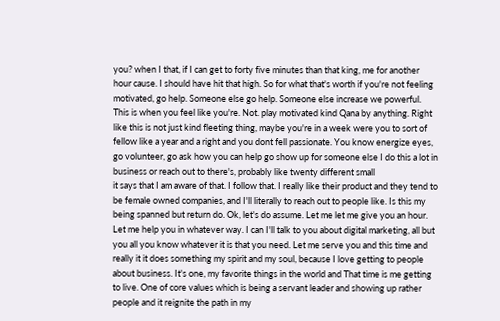you? when I that, if I can get to forty five minutes than that king, me for another hour cause. I should have hit that high. So for what that's worth if you're not feeling motivated, go help. Someone else go help. Someone else increase we powerful. This is when you feel like you're. Not. play motivated kind Qana by anything. Right like this is not just kind fleeting thing, maybe you're in a week were you to sort of fellow like a year and a right and you dont fell passionate. You know energize eyes, go volunteer, go ask how you can help go show up for someone else I do this a lot in business or reach out to there's, probably like twenty different small
it says that I am aware of that. I follow that. I really like their product and they tend to be female owned companies, and I'll literally to reach out to people like. Is this my being spanned but return do. Ok, let's do assume. Let me let me give you an hour. Let me help you in whatever way. I can I'll talk to you about digital marketing, all but you all you know whatever it is that you need. Let me serve you and this time and really it it does something my spirit and my soul, because I love getting to people about business. It's one, my favorite things in the world and That time is me getting to live. One of core values which is being a servant leader and showing up rather people and it reignite the path in my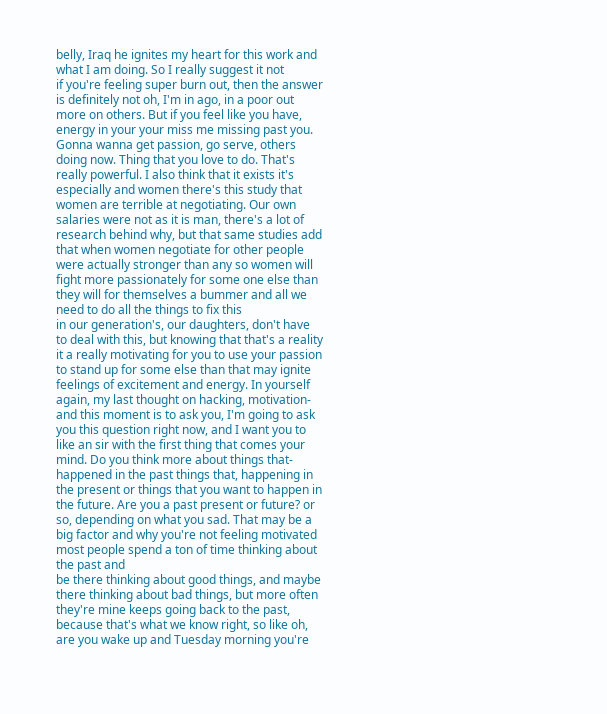belly, Iraq he ignites my heart for this work and what I am doing. So I really suggest it not
if you're feeling super burn out, then the answer is definitely not oh, I'm in ago, in a poor out more on others. But if you feel like you have, energy in your your miss me missing past you. Gonna wanna get passion, go serve, others doing now. Thing that you love to do. That's really powerful. I also think that it exists it's especially and women there's this study that women are terrible at negotiating. Our own salaries were not as it is man, there's a lot of research behind why, but that same studies add that when women negotiate for other people were actually stronger than any so women will fight more passionately for some one else than they will for themselves a bummer and all we need to do all the things to fix this
in our generation's, our daughters, don't have to deal with this, but knowing that that's a reality it a really motivating for you to use your passion to stand up for some else than that may ignite feelings of excitement and energy. In yourself again, my last thought on hacking, motivation- and this moment is to ask you, I'm going to ask you this question right now, and I want you to like an sir with the first thing that comes your mind. Do you think more about things that- happened in the past things that, happening in the present or things that you want to happen in the future. Are you a past present or future? or so, depending on what you sad. That may be a big factor and why you're not feeling motivated most people spend a ton of time thinking about the past and
be there thinking about good things, and maybe there thinking about bad things, but more often they're mine keeps going back to the past, because that's what we know right, so like oh, are you wake up and Tuesday morning you're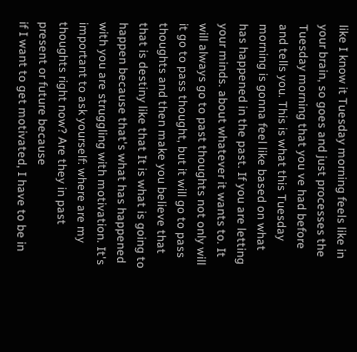like I know it Tuesday morning feels like in your brain, so goes and just processes the Tuesday morning that you ve had before and tells you. This is what this Tuesday morning is gonna feel like based on what has happened in the past. If you are letting your minds. about whatever it wants to. It will always go to past thoughts not only will it go to pass thought, but it will go to pass thoughts and then make you believe that that is destiny like that It is what is going to happen because that's what has happened with you are struggling with motivation. It's important to ask yourself: where are my thoughts right now? Are they in past present or future because
if I want to get motivated, I have to be in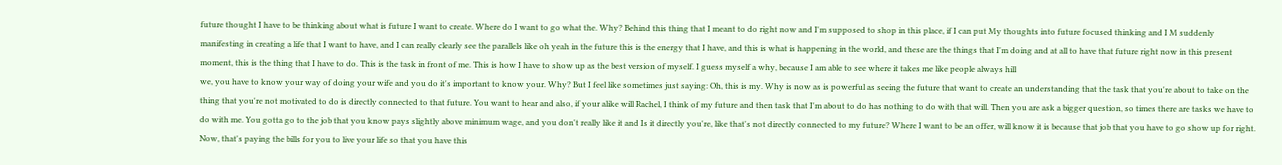future thought I have to be thinking about what is future I want to create. Where do I want to go what the. Why? Behind this thing that I meant to do right now and I'm supposed to shop in this place, if I can put My thoughts into future focused thinking and I M suddenly manifesting in creating a life that I want to have, and I can really clearly see the parallels like oh yeah in the future this is the energy that I have, and this is what is happening in the world, and these are the things that I'm doing and at all to have that future right now in this present moment, this is the thing that I have to do. This is the task in front of me. This is how I have to show up as the best version of myself. I guess myself a why, because I am able to see where it takes me like people always hill
we, you have to know your way of doing your wife and you do it's important to know your. Why? But I feel like sometimes just saying: Oh, this is my. Why is now as is powerful as seeing the future that want to create an understanding that the task that you're about to take on the thing that you're not motivated to do is directly connected to that future. You want to hear and also, if your alike will Rachel, I think of my future and then task that I'm about to do has nothing to do with that will. Then you are ask a bigger question, so times there are tasks we have to do with me. You gotta go to the job that you know pays slightly above minimum wage, and you don't really like it and Is it directly you're, like that's not directly connected to my future? Where I want to be an offer, will know it is because that job that you have to go show up for right. Now, that's paying the bills for you to live your life so that you have this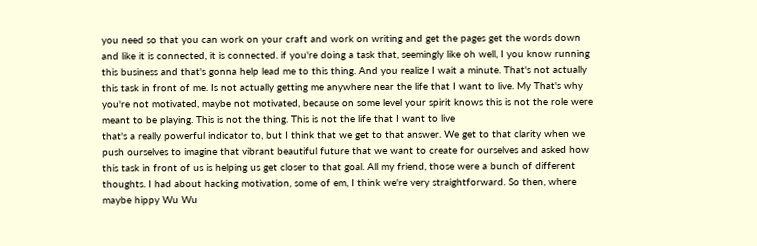you need so that you can work on your craft and work on writing and get the pages get the words down and like it is connected, it is connected. if you're doing a task that, seemingly like oh well, I you know running this business and that's gonna help lead me to this thing. And you realize I wait a minute. That's not actually this task in front of me. Is not actually getting me anywhere near the life that I want to live. My That's why you're not motivated, maybe not motivated, because on some level your spirit knows this is not the role were meant to be playing. This is not the thing. This is not the life that I want to live
that's a really powerful indicator to, but I think that we get to that answer. We get to that clarity when we push ourselves to imagine that vibrant beautiful future that we want to create for ourselves and asked how this task in front of us is helping us get closer to that goal. All my friend, those were a bunch of different thoughts. I had about hacking motivation, some of em, I think we're very straightforward. So then, where maybe hippy Wu Wu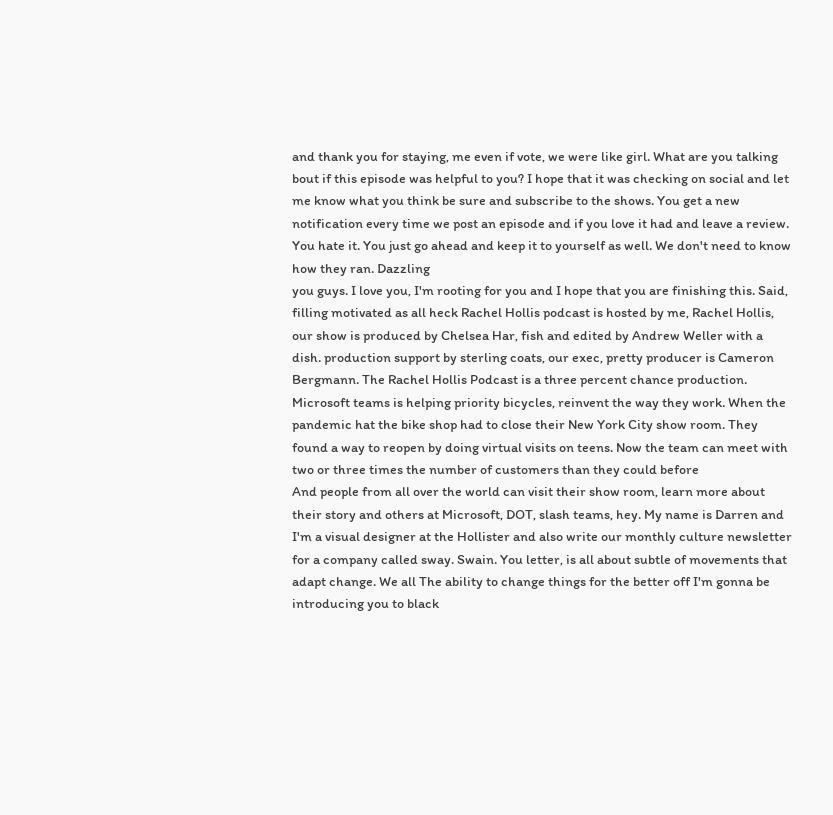and thank you for staying, me even if vote, we were like girl. What are you talking bout if this episode was helpful to you? I hope that it was checking on social and let me know what you think be sure and subscribe to the shows. You get a new notification every time we post an episode and if you love it had and leave a review. You hate it. You just go ahead and keep it to yourself as well. We don't need to know how they ran. Dazzling
you guys. I love you, I'm rooting for you and I hope that you are finishing this. Said, filling motivated as all heck Rachel Hollis podcast is hosted by me, Rachel Hollis, our show is produced by Chelsea Har, fish and edited by Andrew Weller with a dish. production support by sterling coats, our exec, pretty producer is Cameron Bergmann. The Rachel Hollis Podcast is a three percent chance production. Microsoft teams is helping priority bicycles, reinvent the way they work. When the pandemic hat the bike shop had to close their New York City show room. They found a way to reopen by doing virtual visits on teens. Now the team can meet with two or three times the number of customers than they could before
And people from all over the world can visit their show room, learn more about their story and others at Microsoft, DOT, slash teams, hey. My name is Darren and I'm a visual designer at the Hollister and also write our monthly culture newsletter for a company called sway. Swain. You letter, is all about subtle of movements that adapt change. We all The ability to change things for the better off I'm gonna be introducing you to black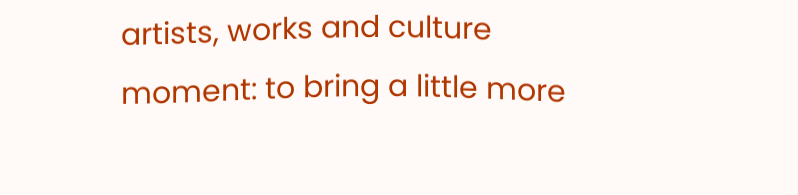artists, works and culture moment: to bring a little more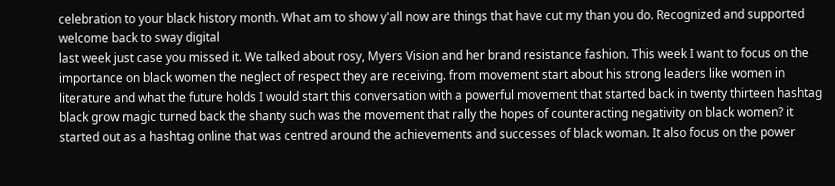celebration to your black history month. What am to show y'all now are things that have cut my than you do. Recognized and supported welcome back to sway digital
last week just case you missed it. We talked about rosy, Myers Vision and her brand resistance fashion. This week I want to focus on the importance on black women the neglect of respect they are receiving. from movement start about his strong leaders like women in literature and what the future holds I would start this conversation with a powerful movement that started back in twenty thirteen hashtag black grow magic turned back the shanty such was the movement that rally the hopes of counteracting negativity on black women? it started out as a hashtag online that was centred around the achievements and successes of black woman. It also focus on the power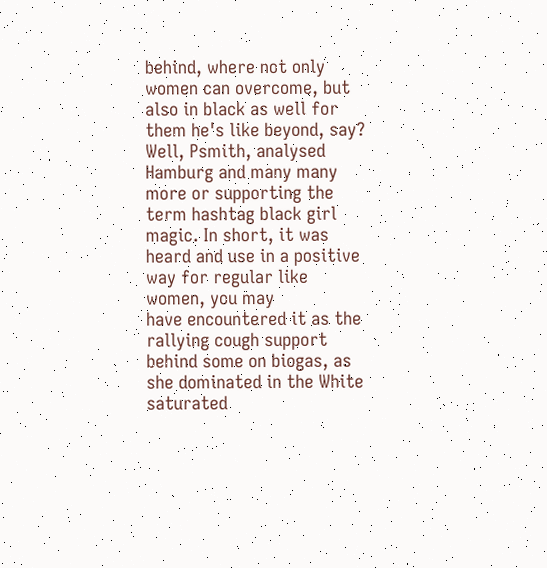behind, where not only women can overcome, but also in black as well for them he's like beyond, say? Well, Psmith, analysed Hamburg and many many more or supporting the term hashtag black girl magic. In short, it was heard and use in a positive way for regular like women, you may
have encountered it as the rallying cough support behind some on biogas, as she dominated in the White saturated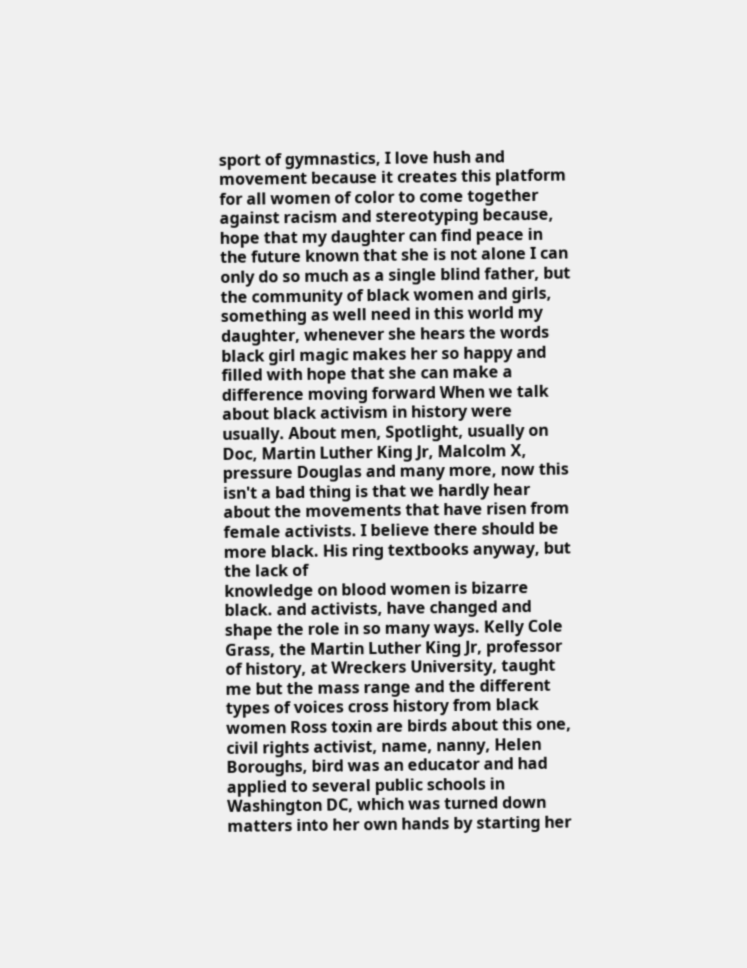sport of gymnastics, I love hush and movement because it creates this platform for all women of color to come together against racism and stereotyping because, hope that my daughter can find peace in the future known that she is not alone I can only do so much as a single blind father, but the community of black women and girls, something as well need in this world my daughter, whenever she hears the words black girl magic makes her so happy and filled with hope that she can make a difference moving forward When we talk about black activism in history were usually. About men, Spotlight, usually on Doc, Martin Luther King Jr, Malcolm X, pressure Douglas and many more, now this isn't a bad thing is that we hardly hear about the movements that have risen from female activists. I believe there should be more black. His ring textbooks anyway, but the lack of
knowledge on blood women is bizarre black. and activists, have changed and shape the role in so many ways. Kelly Cole Grass, the Martin Luther King Jr, professor of history, at Wreckers University, taught me but the mass range and the different types of voices cross history from black women Ross toxin are birds about this one, civil rights activist, name, nanny, Helen Boroughs, bird was an educator and had applied to several public schools in Washington DC, which was turned down matters into her own hands by starting her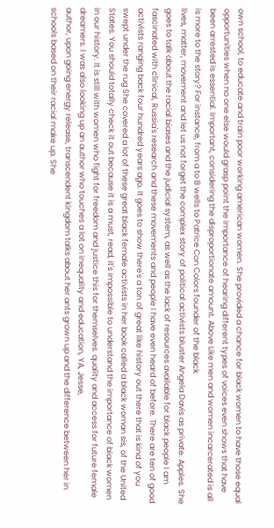own school, to educate and train poor working american women. She provided a chance for black women to have those equal opportunities when no one else would grasp point the importance of hearing different types of voices even shows that have been arrested is essential. Important, considering the disproportionate amount. Above Like men and women incarcerated is all is more to the story? For instance, from a to B wells to Patrice Con Colors founder of the black
lives, matter, movement and let us not forget the complex story of political activists bluster Angela Davis as private. Apples. She goes to talk about the racial biases and the judicial system, as well as the lack of resources available for black people I am fascinated with clinical, Russia's research and these movements and people I have even heard of before. There are ten of good activists ranging back four hundred years ago. It goes to show there's a ton of great like history out there that is kind of you swept under the rug She covered a lot of these great black female activists in her book called a black woman sis, of the United States. You should totally check it out because it is a must, read, it's impossible to understand the importance of black women in our history. It is still with women who fight for freedom and justice this for themselves. quality and access for future female dreamers. I was also looking up an author who touches a lot on inequality and education, YA, Jesse,
author, upon going energy release, transcendent kingdom talks about her ants grown up and the difference between her in schools based on their racial make up. She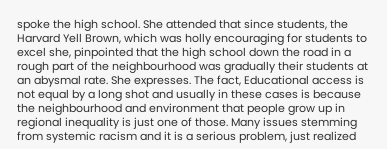spoke the high school. She attended that since students, the Harvard Yell Brown, which was holly encouraging for students to excel she, pinpointed that the high school down the road in a rough part of the neighbourhood was gradually their students at an abysmal rate. She expresses. The fact, Educational access is not equal by a long shot and usually in these cases is because the neighbourhood and environment that people grow up in regional inequality is just one of those. Many issues stemming from systemic racism and it is a serious problem, just realized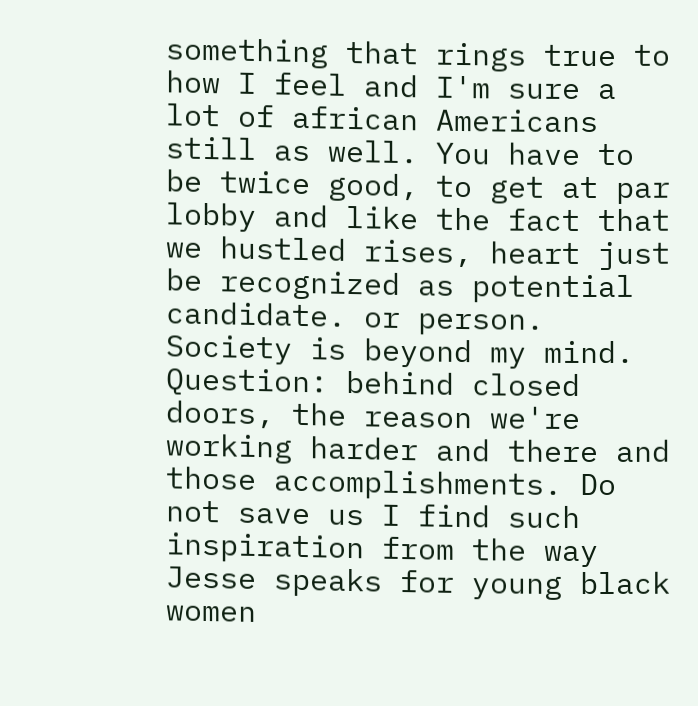something that rings true to how I feel and I'm sure a lot of african Americans still as well. You have to be twice good, to get at par lobby and like the fact that we hustled rises, heart just be recognized as potential candidate. or person. Society is beyond my mind.
Question: behind closed doors, the reason we're working harder and there and those accomplishments. Do not save us I find such inspiration from the way Jesse speaks for young black women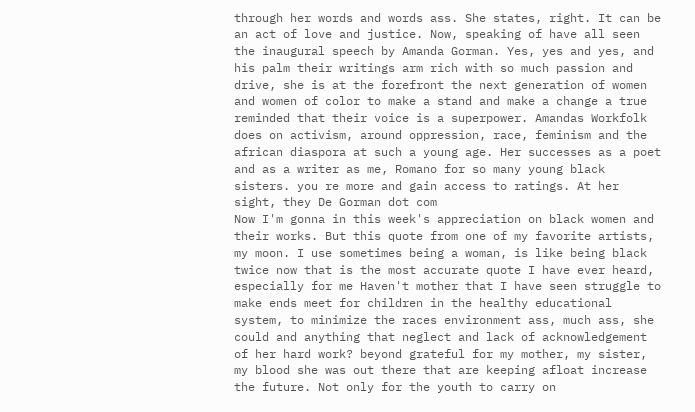through her words and words ass. She states, right. It can be an act of love and justice. Now, speaking of have all seen the inaugural speech by Amanda Gorman. Yes, yes and yes, and his palm their writings arm rich with so much passion and drive, she is at the forefront the next generation of women and women of color to make a stand and make a change a true reminded that their voice is a superpower. Amandas Workfolk does on activism, around oppression, race, feminism and the african diaspora at such a young age. Her successes as a poet and as a writer as me, Romano for so many young black sisters. you re more and gain access to ratings. At her sight, they De Gorman dot com
Now I'm gonna in this week's appreciation on black women and their works. But this quote from one of my favorite artists, my moon. I use sometimes being a woman, is like being black twice now that is the most accurate quote I have ever heard, especially for me Haven't mother that I have seen struggle to make ends meet for children in the healthy educational system, to minimize the races environment ass, much ass, she could and anything that neglect and lack of acknowledgement of her hard work? beyond grateful for my mother, my sister, my blood she was out there that are keeping afloat increase the future. Not only for the youth to carry on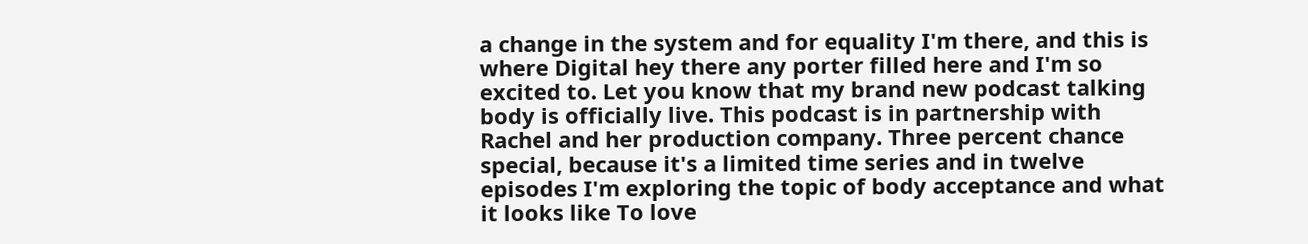a change in the system and for equality I'm there, and this is where Digital hey there any porter filled here and I'm so excited to. Let you know that my brand new podcast talking body is officially live. This podcast is in partnership with Rachel and her production company. Three percent chance special, because it's a limited time series and in twelve episodes I'm exploring the topic of body acceptance and what it looks like To love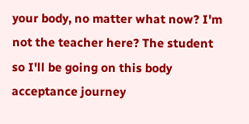your body, no matter what now? I'm not the teacher here? The student
so I'll be going on this body acceptance journey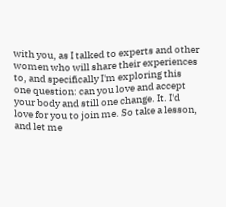with you, as I talked to experts and other women who will share their experiences to, and specifically I'm exploring this one question: can you love and accept your body and still one change. It. I'd love for you to join me. So take a lesson, and let me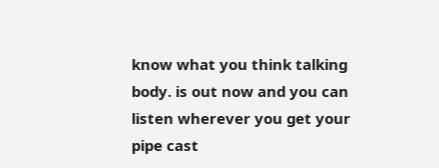know what you think talking body. is out now and you can listen wherever you get your pipe cast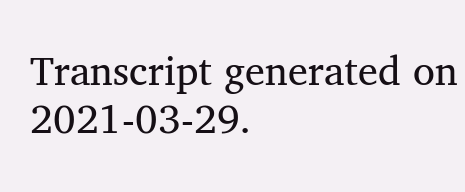Transcript generated on 2021-03-29.